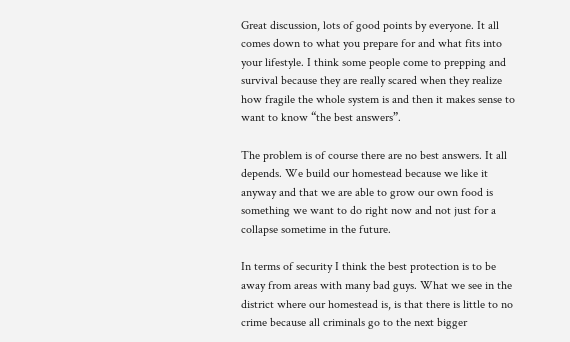Great discussion, lots of good points by everyone. It all comes down to what you prepare for and what fits into your lifestyle. I think some people come to prepping and survival because they are really scared when they realize how fragile the whole system is and then it makes sense to want to know “the best answers”.

The problem is of course there are no best answers. It all depends. We build our homestead because we like it anyway and that we are able to grow our own food is something we want to do right now and not just for a collapse sometime in the future.

In terms of security I think the best protection is to be away from areas with many bad guys. What we see in the district where our homestead is, is that there is little to no crime because all criminals go to the next bigger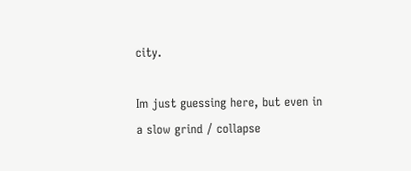city.

Im just guessing here, but even in a slow grind / collapse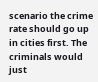scenario the crime rate should go up in cities first. The criminals would just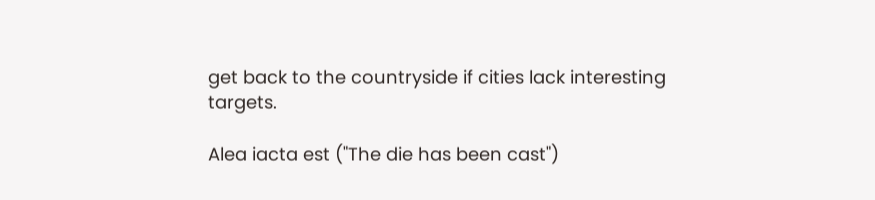get back to the countryside if cities lack interesting targets.

Alea iacta est ("The die has been cast")